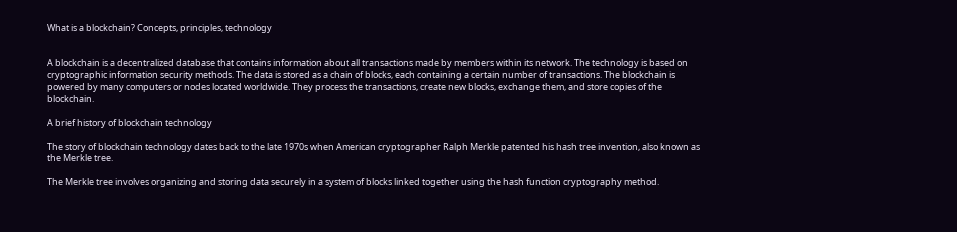What is a blockchain? Concepts, principles, technology


A blockchain is a decentralized database that contains information about all transactions made by members within its network. The technology is based on cryptographic information security methods. The data is stored as a chain of blocks, each containing a certain number of transactions. The blockchain is powered by many computers or nodes located worldwide. They process the transactions, create new blocks, exchange them, and store copies of the blockchain.

A brief history of blockchain technology

The story of blockchain technology dates back to the late 1970s when American cryptographer Ralph Merkle patented his hash tree invention, also known as the Merkle tree.

The Merkle tree involves organizing and storing data securely in a system of blocks linked together using the hash function cryptography method.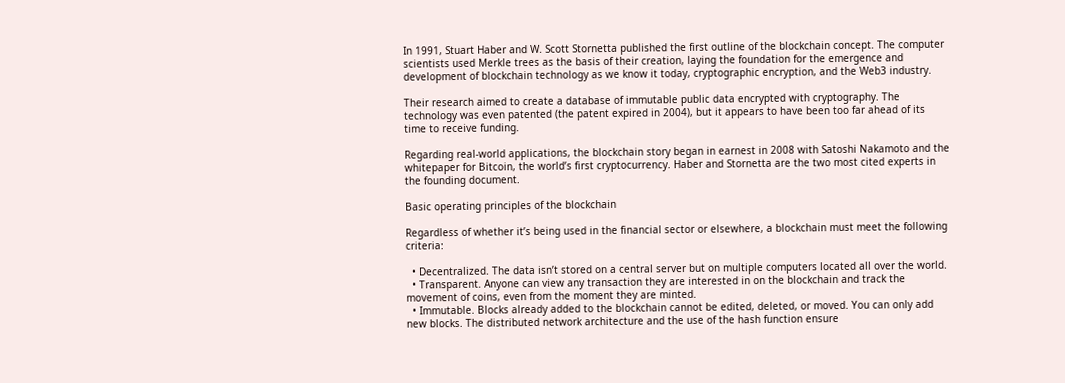In 1991, Stuart Haber and W. Scott Stornetta published the first outline of the blockchain concept. The computer scientists used Merkle trees as the basis of their creation, laying the foundation for the emergence and development of blockchain technology as we know it today, cryptographic encryption, and the Web3 industry.

Their research aimed to create a database of immutable public data encrypted with cryptography. The technology was even patented (the patent expired in 2004), but it appears to have been too far ahead of its time to receive funding.

Regarding real-world applications, the blockchain story began in earnest in 2008 with Satoshi Nakamoto and the whitepaper for Bitcoin, the world’s first cryptocurrency. Haber and Stornetta are the two most cited experts in the founding document.

Basic operating principles of the blockchain

Regardless of whether it’s being used in the financial sector or elsewhere, a blockchain must meet the following criteria:

  • Decentralized. The data isn’t stored on a central server but on multiple computers located all over the world.
  • Transparent. Anyone can view any transaction they are interested in on the blockchain and track the movement of coins, even from the moment they are minted.
  • Immutable. Blocks already added to the blockchain cannot be edited, deleted, or moved. You can only add new blocks. The distributed network architecture and the use of the hash function ensure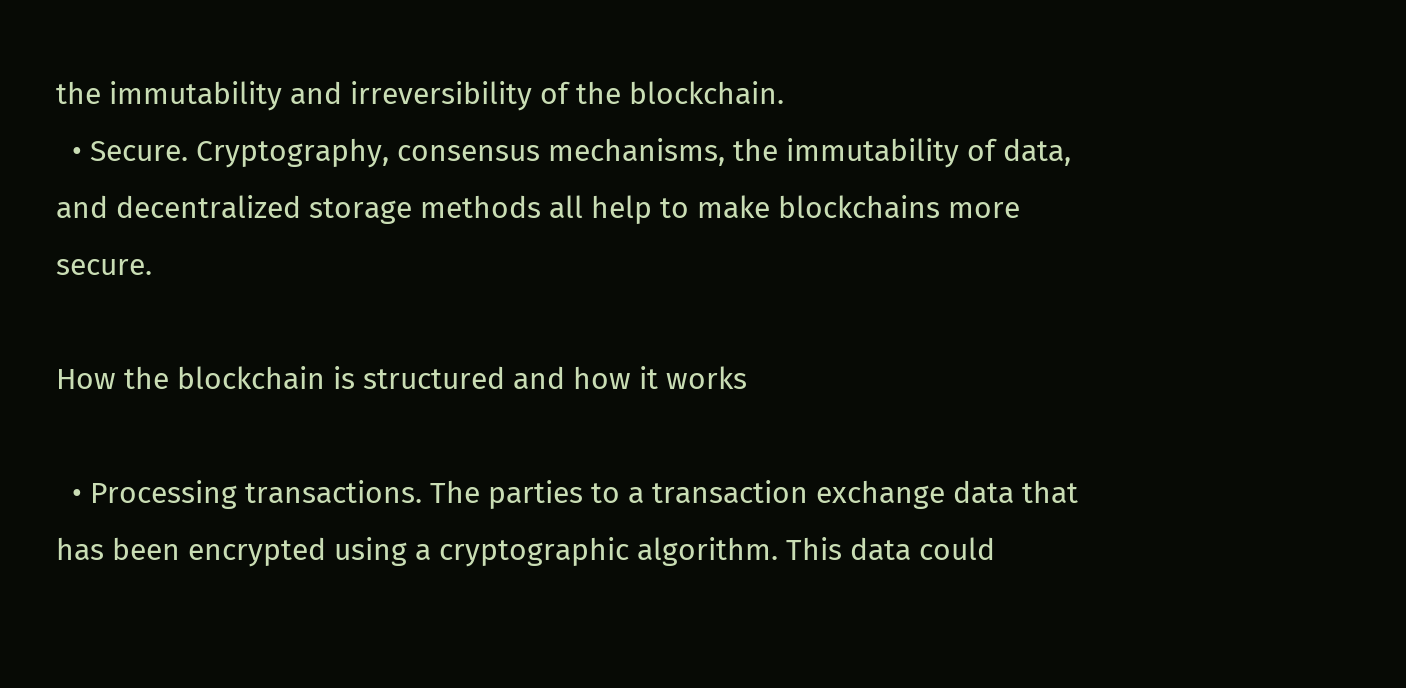the immutability and irreversibility of the blockchain.
  • Secure. Cryptography, consensus mechanisms, the immutability of data, and decentralized storage methods all help to make blockchains more secure.

How the blockchain is structured and how it works

  • Processing transactions. The parties to a transaction exchange data that has been encrypted using a cryptographic algorithm. This data could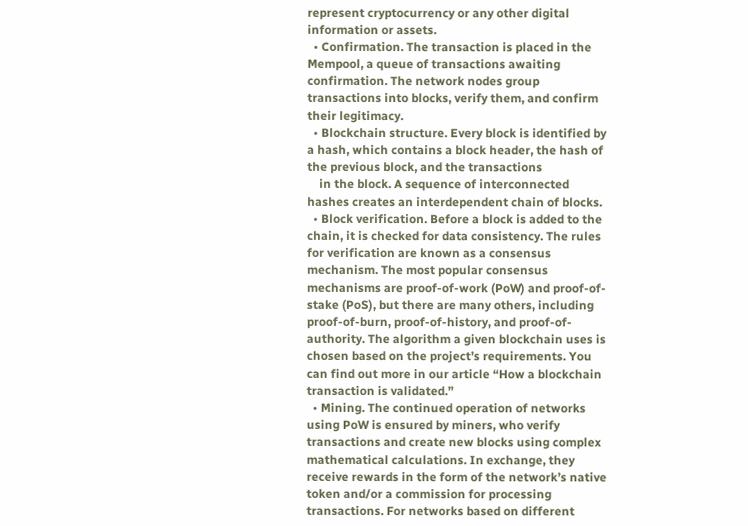represent cryptocurrency or any other digital information or assets.
  • Confirmation. The transaction is placed in the Mempool, a queue of transactions awaiting confirmation. The network nodes group transactions into blocks, verify them, and confirm their legitimacy.
  • Blockchain structure. Every block is identified by a hash, which contains a block header, the hash of the previous block, and the transactions
    in the block. A sequence of interconnected hashes creates an interdependent chain of blocks.
  • Block verification. Before a block is added to the chain, it is checked for data consistency. The rules for verification are known as a consensus mechanism. The most popular consensus mechanisms are proof-of-work (PoW) and proof-of-stake (PoS), but there are many others, including proof-of-burn, proof-of-history, and proof-of-authority. The algorithm a given blockchain uses is chosen based on the project’s requirements. You can find out more in our article “How a blockchain transaction is validated.”
  • Mining. The continued operation of networks using PoW is ensured by miners, who verify transactions and create new blocks using complex mathematical calculations. In exchange, they receive rewards in the form of the network’s native token and/or a commission for processing transactions. For networks based on different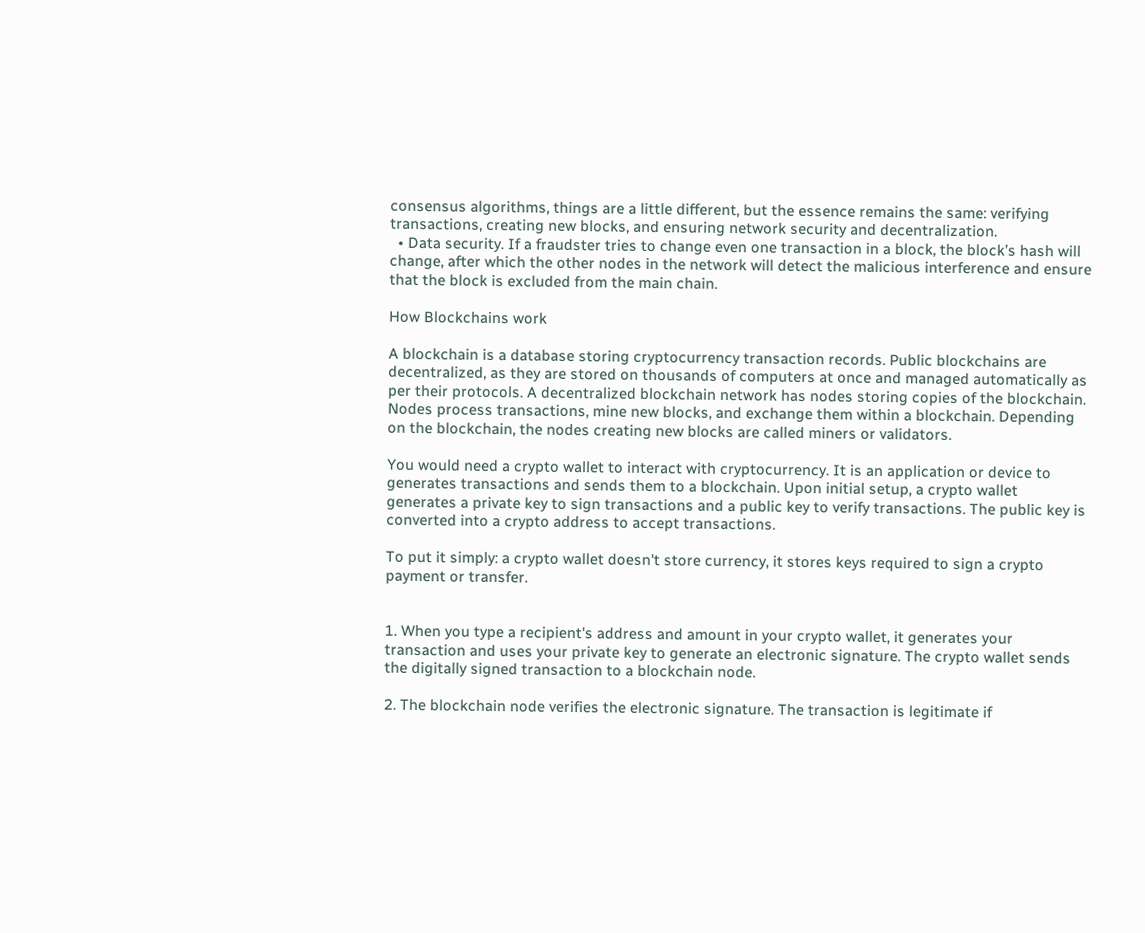consensus algorithms, things are a little different, but the essence remains the same: verifying transactions, creating new blocks, and ensuring network security and decentralization.
  • Data security. If a fraudster tries to change even one transaction in a block, the block’s hash will change, after which the other nodes in the network will detect the malicious interference and ensure that the block is excluded from the main chain.

How Blockchains work

A blockchain is a database storing cryptocurrency transaction records. Public blockchains are decentralized, as they are stored on thousands of computers at once and managed automatically as per their protocols. A decentralized blockchain network has nodes storing copies of the blockchain. Nodes process transactions, mine new blocks, and exchange them within a blockchain. Depending on the blockchain, the nodes creating new blocks are called miners or validators.

You would need a crypto wallet to interact with cryptocurrency. It is an application or device to generates transactions and sends them to a blockchain. Upon initial setup, a crypto wallet generates a private key to sign transactions and a public key to verify transactions. The public key is converted into a crypto address to accept transactions.

To put it simply: a crypto wallet doesn't store currency, it stores keys required to sign a crypto payment or transfer.


1. When you type a recipient's address and amount in your crypto wallet, it generates your transaction and uses your private key to generate an electronic signature. The crypto wallet sends the digitally signed transaction to a blockchain node.

2. The blockchain node verifies the electronic signature. The transaction is legitimate if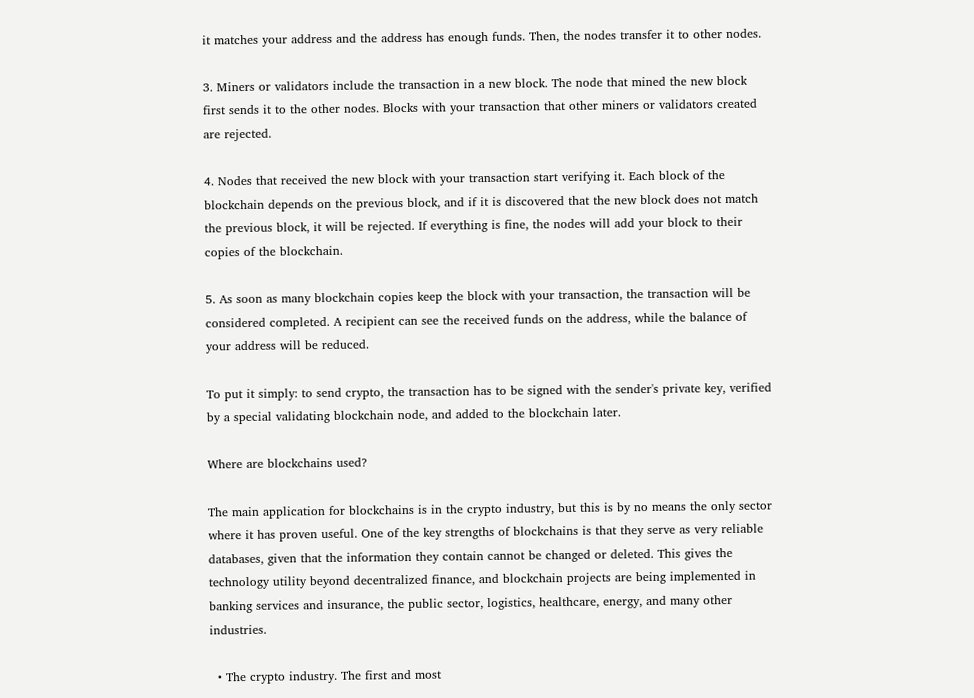it matches your address and the address has enough funds. Then, the nodes transfer it to other nodes.

3. Miners or validators include the transaction in a new block. The node that mined the new block first sends it to the other nodes. Blocks with your transaction that other miners or validators created are rejected.

4. Nodes that received the new block with your transaction start verifying it. Each block of the blockchain depends on the previous block, and if it is discovered that the new block does not match the previous block, it will be rejected. If everything is fine, the nodes will add your block to their copies of the blockchain.

5. As soon as many blockchain copies keep the block with your transaction, the transaction will be considered completed. A recipient can see the received funds on the address, while the balance of your address will be reduced.

To put it simply: to send crypto, the transaction has to be signed with the sender's private key, verified by a special validating blockchain node, and added to the blockchain later.

Where are blockchains used?

The main application for blockchains is in the crypto industry, but this is by no means the only sector where it has proven useful. One of the key strengths of blockchains is that they serve as very reliable databases, given that the information they contain cannot be changed or deleted. This gives the technology utility beyond decentralized finance, and blockchain projects are being implemented in banking services and insurance, the public sector, logistics, healthcare, energy, and many other industries.

  • The crypto industry. The first and most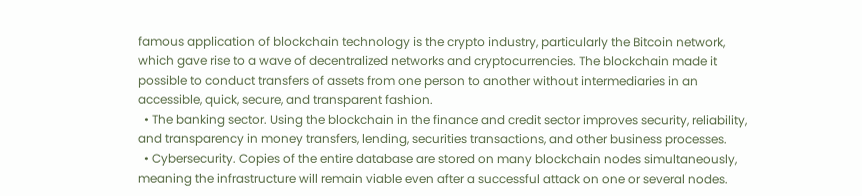famous application of blockchain technology is the crypto industry, particularly the Bitcoin network, which gave rise to a wave of decentralized networks and cryptocurrencies. The blockchain made it possible to conduct transfers of assets from one person to another without intermediaries in an accessible, quick, secure, and transparent fashion.
  • The banking sector. Using the blockchain in the finance and credit sector improves security, reliability, and transparency in money transfers, lending, securities transactions, and other business processes.
  • Cybersecurity. Copies of the entire database are stored on many blockchain nodes simultaneously, meaning the infrastructure will remain viable even after a successful attack on one or several nodes.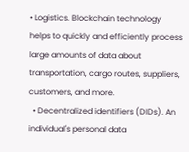• Logistics. Blockchain technology helps to quickly and efficiently process large amounts of data about transportation, cargo routes, suppliers, customers, and more.
  • Decentralized identifiers (DIDs). An individual's personal data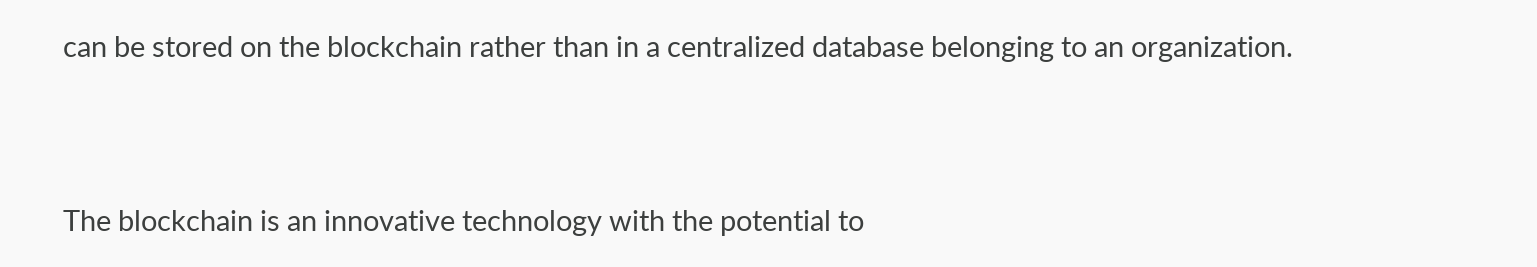can be stored on the blockchain rather than in a centralized database belonging to an organization.


The blockchain is an innovative technology with the potential to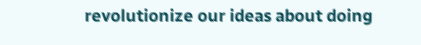revolutionize our ideas about doing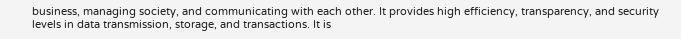business, managing society, and communicating with each other. It provides high efficiency, transparency, and security levels in data transmission, storage, and transactions. It is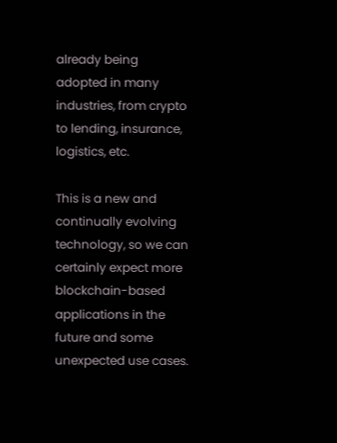already being adopted in many industries, from crypto to lending, insurance, logistics, etc.

This is a new and continually evolving technology, so we can certainly expect more blockchain-based applications in the future and some unexpected use cases.